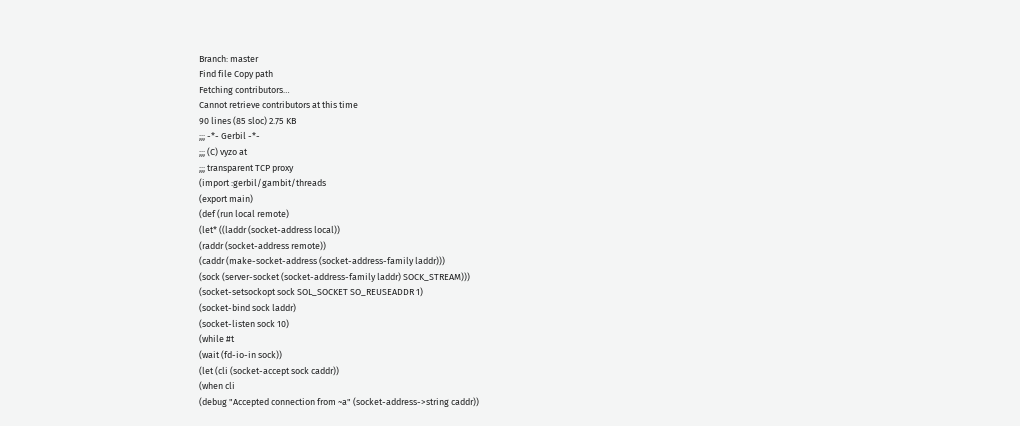Branch: master
Find file Copy path
Fetching contributors…
Cannot retrieve contributors at this time
90 lines (85 sloc) 2.75 KB
;;; -*- Gerbil -*-
;;; (C) vyzo at
;;; transparent TCP proxy
(import :gerbil/gambit/threads
(export main)
(def (run local remote)
(let* ((laddr (socket-address local))
(raddr (socket-address remote))
(caddr (make-socket-address (socket-address-family laddr)))
(sock (server-socket (socket-address-family laddr) SOCK_STREAM)))
(socket-setsockopt sock SOL_SOCKET SO_REUSEADDR 1)
(socket-bind sock laddr)
(socket-listen sock 10)
(while #t
(wait (fd-io-in sock))
(let (cli (socket-accept sock caddr))
(when cli
(debug "Accepted connection from ~a" (socket-address->string caddr))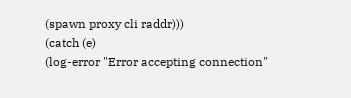(spawn proxy cli raddr)))
(catch (e)
(log-error "Error accepting connection"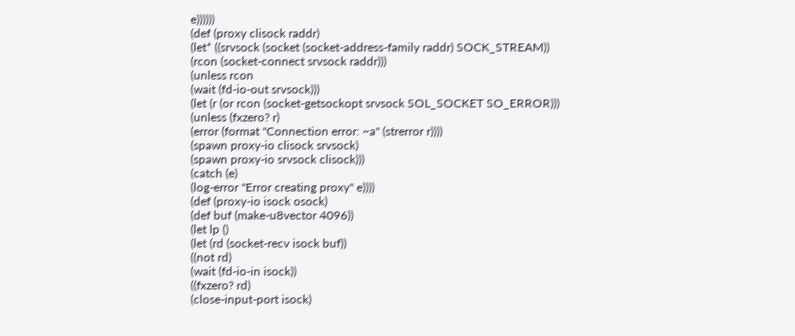e))))))
(def (proxy clisock raddr)
(let* ((srvsock (socket (socket-address-family raddr) SOCK_STREAM))
(rcon (socket-connect srvsock raddr)))
(unless rcon
(wait (fd-io-out srvsock)))
(let (r (or rcon (socket-getsockopt srvsock SOL_SOCKET SO_ERROR)))
(unless (fxzero? r)
(error (format "Connection error: ~a" (strerror r))))
(spawn proxy-io clisock srvsock)
(spawn proxy-io srvsock clisock)))
(catch (e)
(log-error "Error creating proxy" e))))
(def (proxy-io isock osock)
(def buf (make-u8vector 4096))
(let lp ()
(let (rd (socket-recv isock buf))
((not rd)
(wait (fd-io-in isock))
((fxzero? rd)
(close-input-port isock)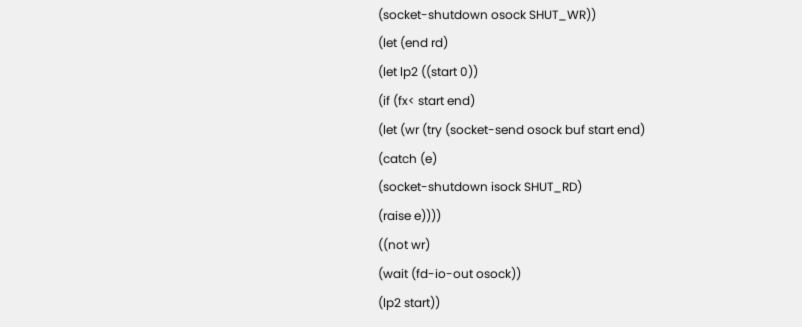(socket-shutdown osock SHUT_WR))
(let (end rd)
(let lp2 ((start 0))
(if (fx< start end)
(let (wr (try (socket-send osock buf start end)
(catch (e)
(socket-shutdown isock SHUT_RD)
(raise e))))
((not wr)
(wait (fd-io-out osock))
(lp2 start))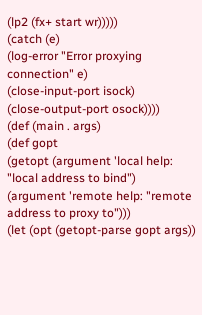(lp2 (fx+ start wr)))))
(catch (e)
(log-error "Error proxying connection" e)
(close-input-port isock)
(close-output-port osock))))
(def (main . args)
(def gopt
(getopt (argument 'local help: "local address to bind")
(argument 'remote help: "remote address to proxy to")))
(let (opt (getopt-parse gopt args))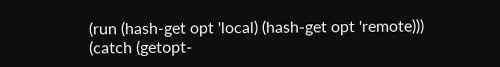(run (hash-get opt 'local) (hash-get opt 'remote)))
(catch (getopt-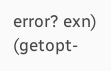error? exn)
(getopt-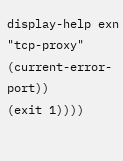display-help exn "tcp-proxy" (current-error-port))
(exit 1))))